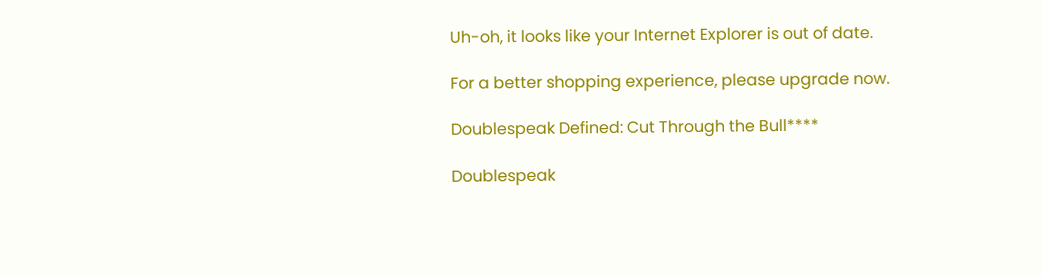Uh-oh, it looks like your Internet Explorer is out of date.

For a better shopping experience, please upgrade now.

Doublespeak Defined: Cut Through the Bull****

Doublespeak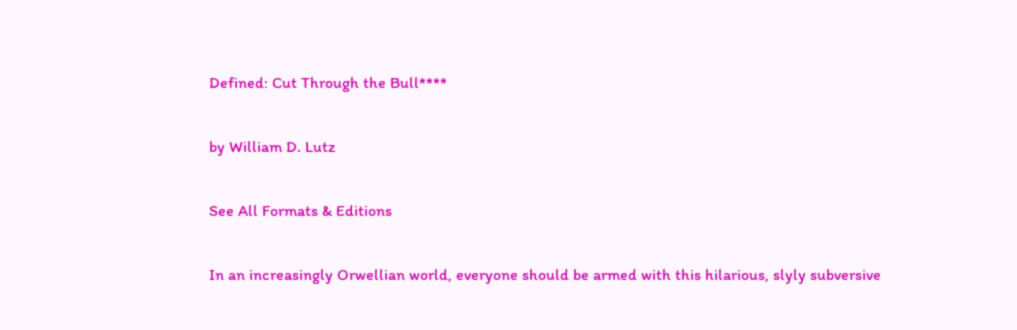Defined: Cut Through the Bull****

by William D. Lutz

See All Formats & Editions

In an increasingly Orwellian world, everyone should be armed with this hilarious, slyly subversive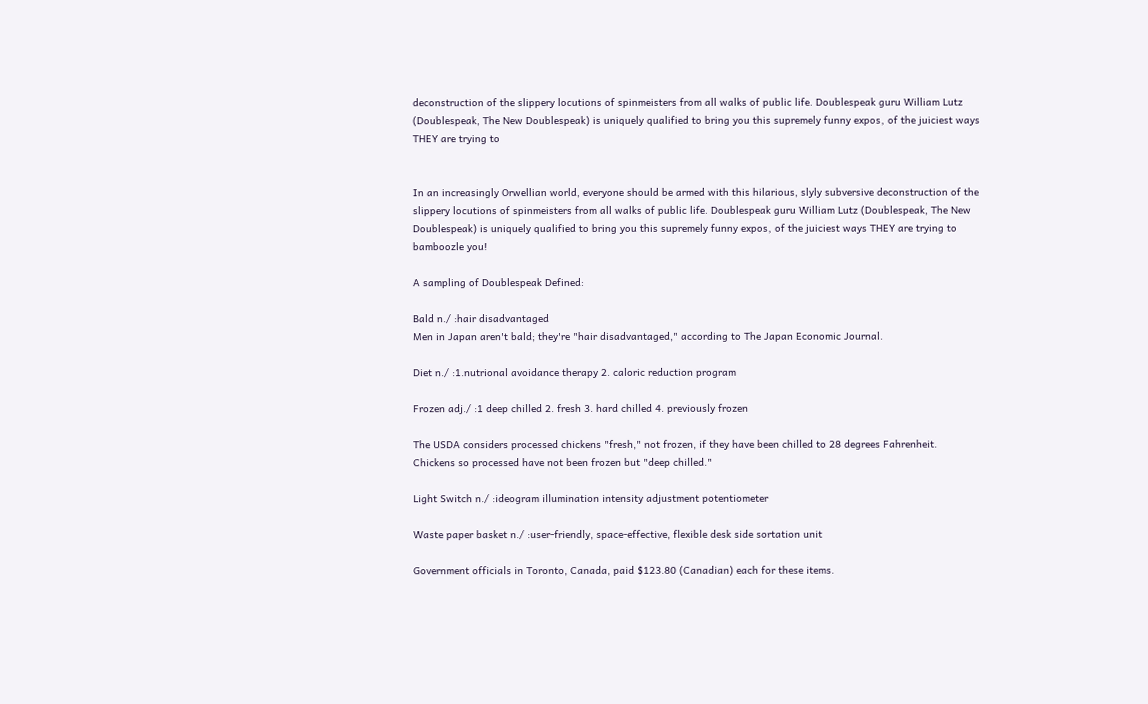deconstruction of the slippery locutions of spinmeisters from all walks of public life. Doublespeak guru William Lutz (Doublespeak, The New Doublespeak) is uniquely qualified to bring you this supremely funny expos‚ of the juiciest ways THEY are trying to


In an increasingly Orwellian world, everyone should be armed with this hilarious, slyly subversive deconstruction of the slippery locutions of spinmeisters from all walks of public life. Doublespeak guru William Lutz (Doublespeak, The New Doublespeak) is uniquely qualified to bring you this supremely funny expos‚ of the juiciest ways THEY are trying to bamboozle you!

A sampling of Doublespeak Defined:

Bald n./ :hair disadvantaged
Men in Japan aren't bald; they're "hair disadvantaged," according to The Japan Economic Journal.

Diet n./ :1.nutrional avoidance therapy 2. caloric reduction program

Frozen adj./ :1 deep chilled 2. fresh 3. hard chilled 4. previously frozen

The USDA considers processed chickens "fresh," not frozen, if they have been chilled to 28 degrees Fahrenheit. Chickens so processed have not been frozen but "deep chilled."

Light Switch n./ :ideogram illumination intensity adjustment potentiometer

Waste paper basket n./ :user-friendly, space-effective, flexible desk side sortation unit

Government officials in Toronto, Canada, paid $123.80 (Canadian) each for these items.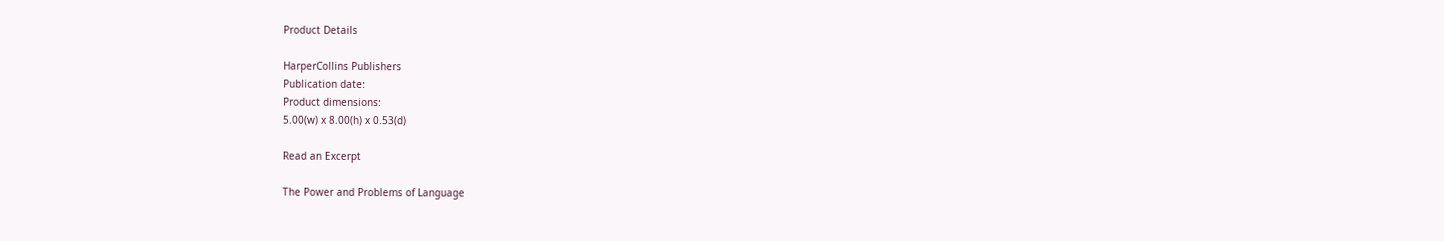Product Details

HarperCollins Publishers
Publication date:
Product dimensions:
5.00(w) x 8.00(h) x 0.53(d)

Read an Excerpt

The Power and Problems of Language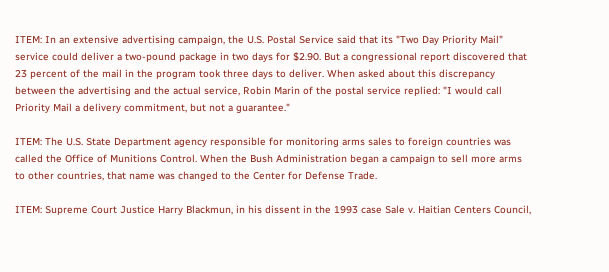ITEM: In an extensive advertising campaign, the U.S. Postal Service said that its "Two Day Priority Mail" service could deliver a two-pound package in two days for $2.90. But a congressional report discovered that 23 percent of the mail in the program took three days to deliver. When asked about this discrepancy between the advertising and the actual service, Robin Marin of the postal service replied: "I would call Priority Mail a delivery commitment, but not a guarantee."

ITEM: The U.S. State Department agency responsible for monitoring arms sales to foreign countries was called the Office of Munitions Control. When the Bush Administration began a campaign to sell more arms to other countries, that name was changed to the Center for Defense Trade.

ITEM: Supreme Court Justice Harry Blackmun, in his dissent in the 1993 case Sale v. Haitian Centers Council,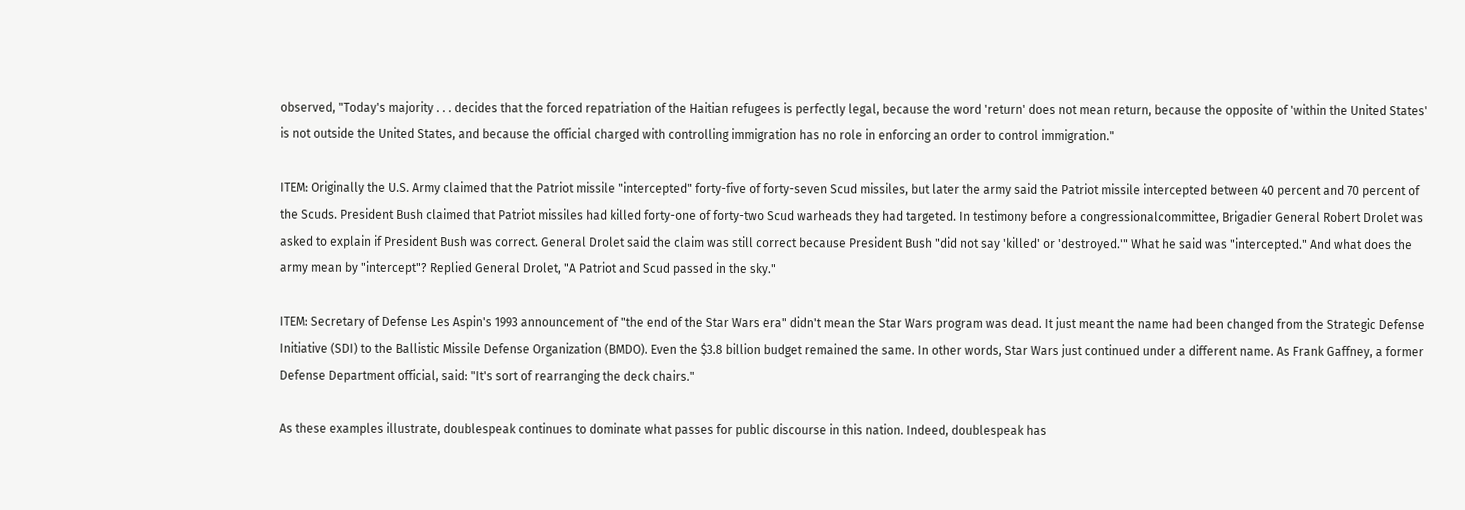observed, "Today's majority . . . decides that the forced repatriation of the Haitian refugees is perfectly legal, because the word 'return' does not mean return, because the opposite of 'within the United States' is not outside the United States, and because the official charged with controlling immigration has no role in enforcing an order to control immigration."

ITEM: Originally the U.S. Army claimed that the Patriot missile "intercepted" forty-five of forty-seven Scud missiles, but later the army said the Patriot missile intercepted between 40 percent and 70 percent of the Scuds. President Bush claimed that Patriot missiles had killed forty-one of forty-two Scud warheads they had targeted. In testimony before a congressionalcommittee, Brigadier General Robert Drolet was asked to explain if President Bush was correct. General Drolet said the claim was still correct because President Bush "did not say 'killed' or 'destroyed.'" What he said was "intercepted." And what does the army mean by "intercept"? Replied General Drolet, "A Patriot and Scud passed in the sky."

ITEM: Secretary of Defense Les Aspin's 1993 announcement of "the end of the Star Wars era" didn't mean the Star Wars program was dead. It just meant the name had been changed from the Strategic Defense Initiative (SDI) to the Ballistic Missile Defense Organization (BMDO). Even the $3.8 billion budget remained the same. In other words, Star Wars just continued under a different name. As Frank Gaffney, a former Defense Department official, said: "It's sort of rearranging the deck chairs."

As these examples illustrate, doublespeak continues to dominate what passes for public discourse in this nation. Indeed, doublespeak has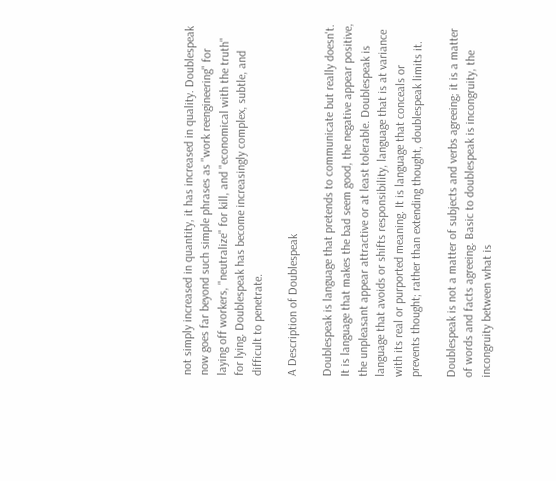not simply increased in quantity, it has increased in quality. Doublespeak now goes far beyond such simple phrases as "work reengineering" for laying off workers, "neutralize" for kill, and "economical with the truth" for lying. Doublespeak has become increasingly complex, subtle, and difficult to penetrate.

A Description of Doublespeak

Doublespeak is language that pretends to communicate but really doesn't. It is language that makes the bad seem good, the negative appear positive, the unpleasant appear attractive or at least tolerable. Doublespeak is language that avoids or shifts responsibility, language that is at variance with its real or purported meaning. It is language that conceals or prevents thought; rather than extending thought, doublespeak limits it.

Doublespeak is not a matter of subjects and verbs agreeing; it is a matter of words and facts agreeing. Basic to doublespeak is incongruity, the incongruity between what is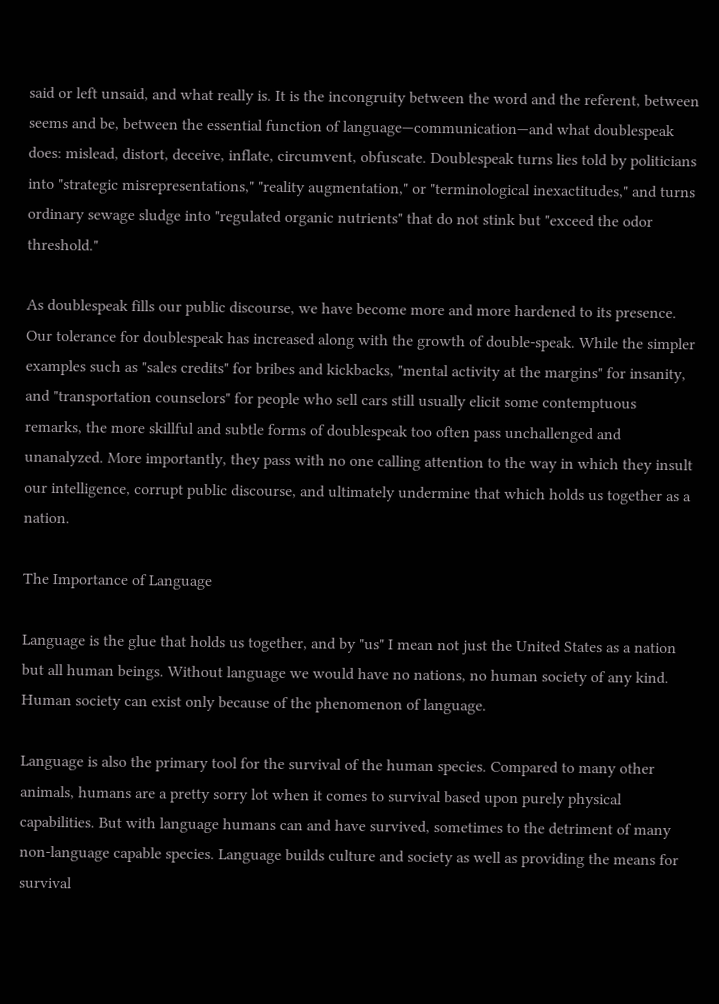said or left unsaid, and what really is. It is the incongruity between the word and the referent, between seems and be, between the essential function of language—communication—and what doublespeak does: mislead, distort, deceive, inflate, circumvent, obfuscate. Doublespeak turns lies told by politicians into "strategic misrepresentations," "reality augmentation," or "terminological inexactitudes," and turns ordinary sewage sludge into "regulated organic nutrients" that do not stink but "exceed the odor threshold."

As doublespeak fills our public discourse, we have become more and more hardened to its presence. Our tolerance for doublespeak has increased along with the growth of double-speak. While the simpler examples such as "sales credits" for bribes and kickbacks, "mental activity at the margins" for insanity, and "transportation counselors" for people who sell cars still usually elicit some contemptuous remarks, the more skillful and subtle forms of doublespeak too often pass unchallenged and unanalyzed. More importantly, they pass with no one calling attention to the way in which they insult our intelligence, corrupt public discourse, and ultimately undermine that which holds us together as a nation.

The Importance of Language

Language is the glue that holds us together, and by "us" I mean not just the United States as a nation but all human beings. Without language we would have no nations, no human society of any kind. Human society can exist only because of the phenomenon of language.

Language is also the primary tool for the survival of the human species. Compared to many other animals, humans are a pretty sorry lot when it comes to survival based upon purely physical capabilities. But with language humans can and have survived, sometimes to the detriment of many non-language capable species. Language builds culture and society as well as providing the means for survival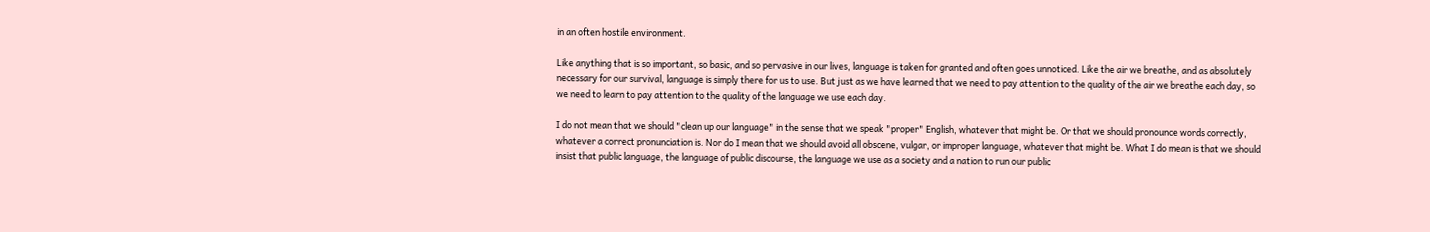in an often hostile environment.

Like anything that is so important, so basic, and so pervasive in our lives, language is taken for granted and often goes unnoticed. Like the air we breathe, and as absolutely necessary for our survival, language is simply there for us to use. But just as we have learned that we need to pay attention to the quality of the air we breathe each day, so we need to learn to pay attention to the quality of the language we use each day.

I do not mean that we should "clean up our language" in the sense that we speak "proper" English, whatever that might be. Or that we should pronounce words correctly, whatever a correct pronunciation is. Nor do I mean that we should avoid all obscene, vulgar, or improper language, whatever that might be. What I do mean is that we should insist that public language, the language of public discourse, the language we use as a society and a nation to run our public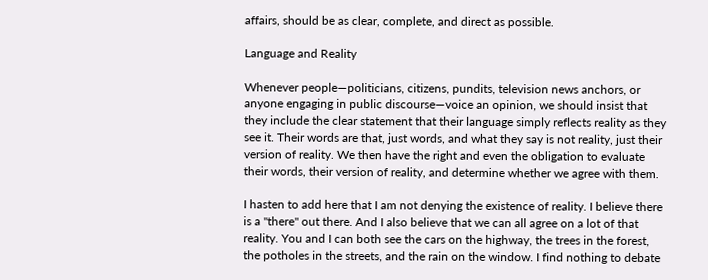affairs, should be as clear, complete, and direct as possible.

Language and Reality

Whenever people—politicians, citizens, pundits, television news anchors, or anyone engaging in public discourse—voice an opinion, we should insist that they include the clear statement that their language simply reflects reality as they see it. Their words are that, just words, and what they say is not reality, just their version of reality. We then have the right and even the obligation to evaluate their words, their version of reality, and determine whether we agree with them.

I hasten to add here that I am not denying the existence of reality. I believe there is a "there" out there. And I also believe that we can all agree on a lot of that reality. You and I can both see the cars on the highway, the trees in the forest, the potholes in the streets, and the rain on the window. I find nothing to debate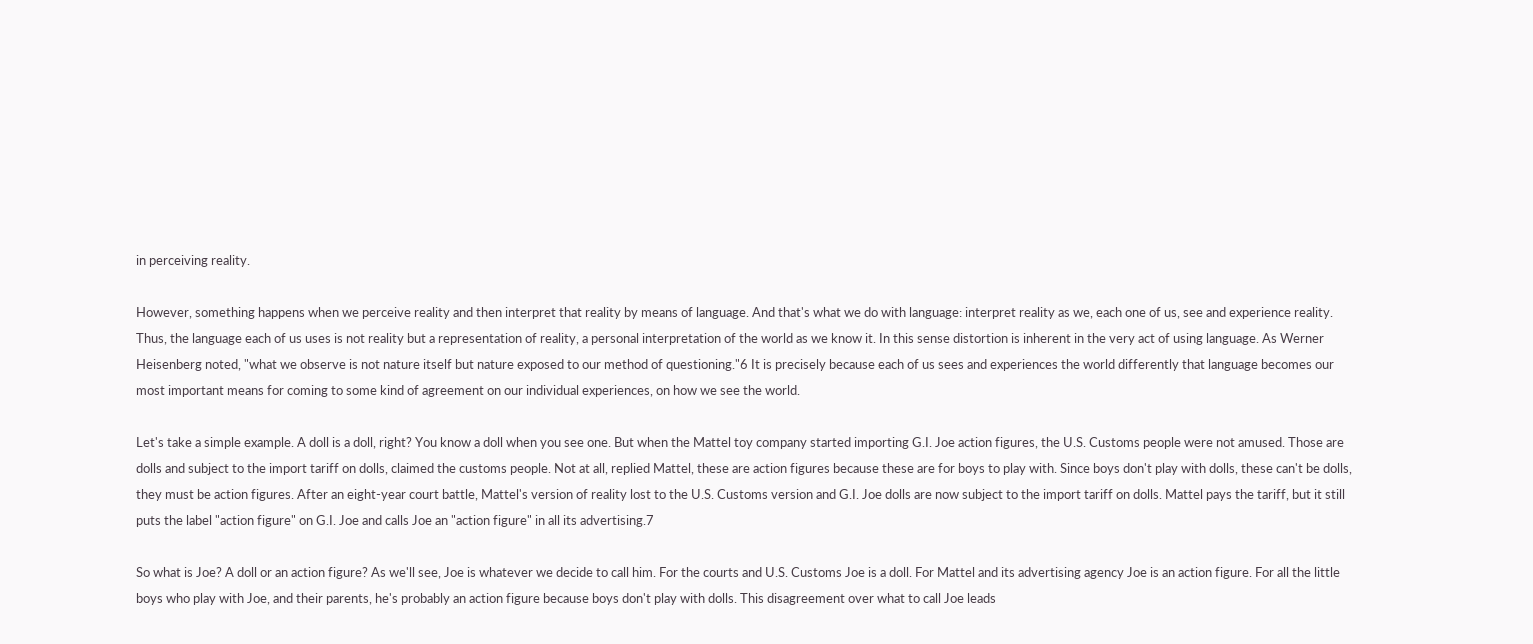in perceiving reality.

However, something happens when we perceive reality and then interpret that reality by means of language. And that's what we do with language: interpret reality as we, each one of us, see and experience reality. Thus, the language each of us uses is not reality but a representation of reality, a personal interpretation of the world as we know it. In this sense distortion is inherent in the very act of using language. As Werner Heisenberg noted, "what we observe is not nature itself but nature exposed to our method of questioning."6 It is precisely because each of us sees and experiences the world differently that language becomes our most important means for coming to some kind of agreement on our individual experiences, on how we see the world.

Let's take a simple example. A doll is a doll, right? You know a doll when you see one. But when the Mattel toy company started importing G.I. Joe action figures, the U.S. Customs people were not amused. Those are dolls and subject to the import tariff on dolls, claimed the customs people. Not at all, replied Mattel, these are action figures because these are for boys to play with. Since boys don't play with dolls, these can't be dolls, they must be action figures. After an eight-year court battle, Mattel's version of reality lost to the U.S. Customs version and G.I. Joe dolls are now subject to the import tariff on dolls. Mattel pays the tariff, but it still puts the label "action figure" on G.I. Joe and calls Joe an "action figure" in all its advertising.7

So what is Joe? A doll or an action figure? As we'll see, Joe is whatever we decide to call him. For the courts and U.S. Customs Joe is a doll. For Mattel and its advertising agency Joe is an action figure. For all the little boys who play with Joe, and their parents, he's probably an action figure because boys don't play with dolls. This disagreement over what to call Joe leads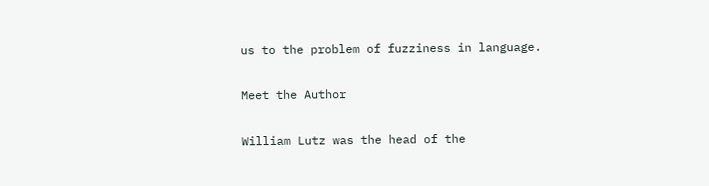us to the problem of fuzziness in language.

Meet the Author

William Lutz was the head of the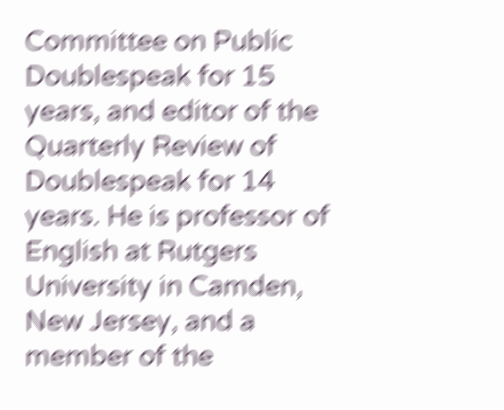Committee on Public Doublespeak for 15 years, and editor of the Quarterly Review of Doublespeak for 14 years. He is professor of English at Rutgers University in Camden, New Jersey, and a member of the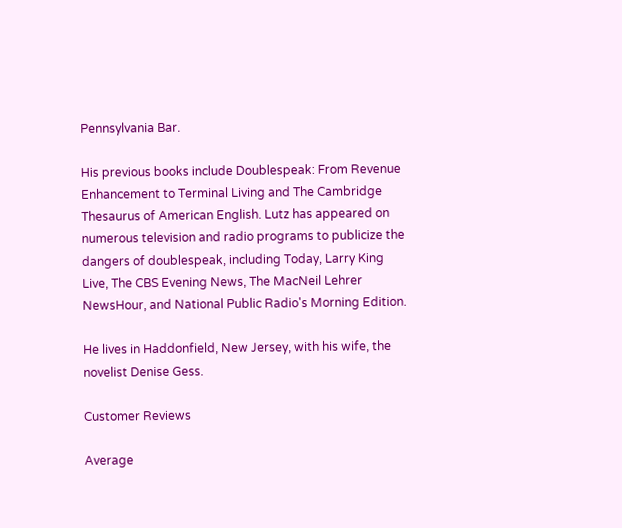Pennsylvania Bar.

His previous books include Doublespeak: From Revenue Enhancement to Terminal Living and The Cambridge Thesaurus of American English. Lutz has appeared on numerous television and radio programs to publicize the dangers of doublespeak, including Today, Larry King Live, The CBS Evening News, The MacNeil Lehrer NewsHour, and National Public Radio's Morning Edition.

He lives in Haddonfield, New Jersey, with his wife, the novelist Denise Gess.

Customer Reviews

Average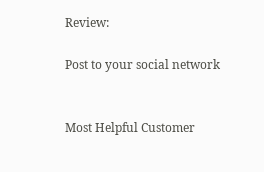Review:

Post to your social network


Most Helpful Customer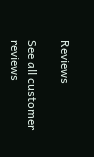Reviews

See all customer reviews